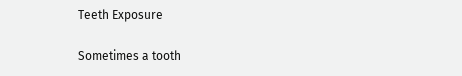Teeth Exposure

Sometimes a tooth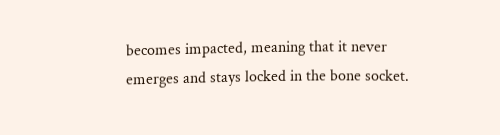becomes impacted, meaning that it never emerges and stays locked in the bone socket.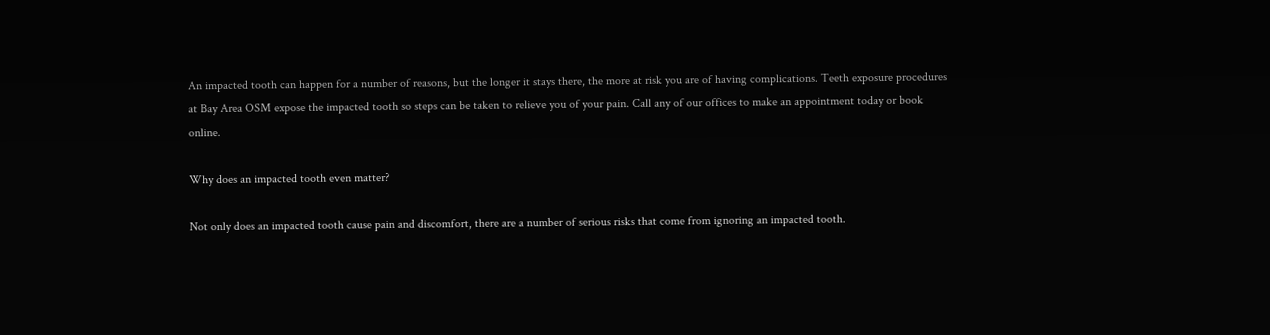An impacted tooth can happen for a number of reasons, but the longer it stays there, the more at risk you are of having complications. Teeth exposure procedures at Bay Area OSM expose the impacted tooth so steps can be taken to relieve you of your pain. Call any of our offices to make an appointment today or book online.

Why does an impacted tooth even matter?

Not only does an impacted tooth cause pain and discomfort, there are a number of serious risks that come from ignoring an impacted tooth.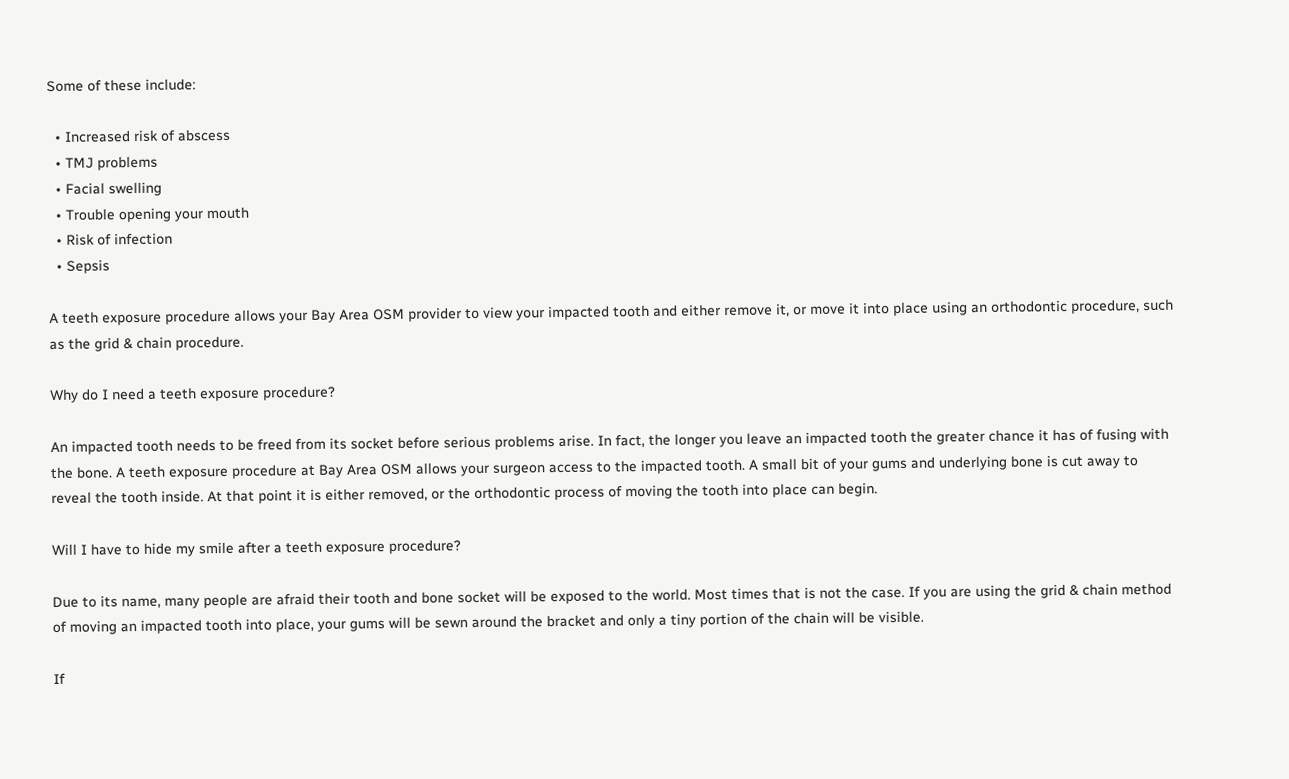Some of these include:

  • Increased risk of abscess
  • TMJ problems
  • Facial swelling
  • Trouble opening your mouth
  • Risk of infection
  • Sepsis

A teeth exposure procedure allows your Bay Area OSM provider to view your impacted tooth and either remove it, or move it into place using an orthodontic procedure, such as the grid & chain procedure.

Why do I need a teeth exposure procedure?

An impacted tooth needs to be freed from its socket before serious problems arise. In fact, the longer you leave an impacted tooth the greater chance it has of fusing with the bone. A teeth exposure procedure at Bay Area OSM allows your surgeon access to the impacted tooth. A small bit of your gums and underlying bone is cut away to reveal the tooth inside. At that point it is either removed, or the orthodontic process of moving the tooth into place can begin.

Will I have to hide my smile after a teeth exposure procedure?

Due to its name, many people are afraid their tooth and bone socket will be exposed to the world. Most times that is not the case. If you are using the grid & chain method of moving an impacted tooth into place, your gums will be sewn around the bracket and only a tiny portion of the chain will be visible.

If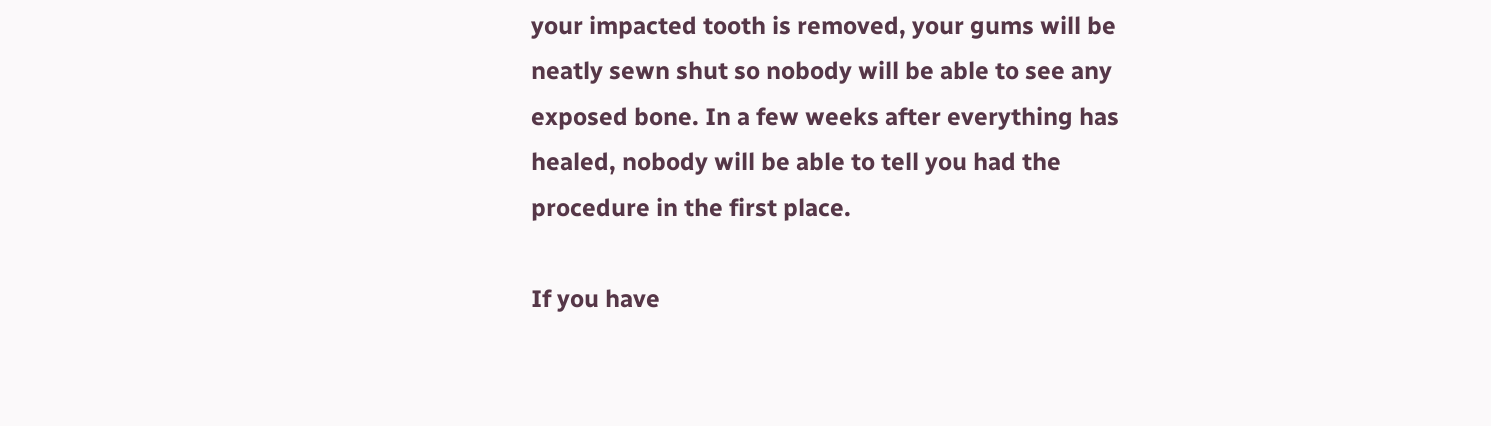your impacted tooth is removed, your gums will be neatly sewn shut so nobody will be able to see any exposed bone. In a few weeks after everything has healed, nobody will be able to tell you had the procedure in the first place.

If you have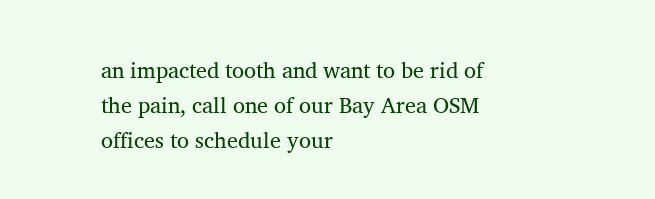an impacted tooth and want to be rid of the pain, call one of our Bay Area OSM offices to schedule your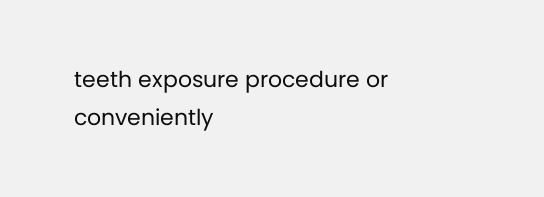teeth exposure procedure or conveniently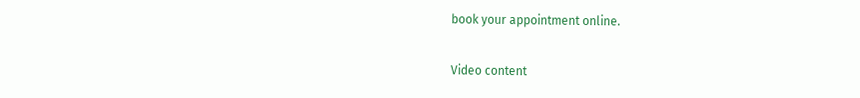book your appointment online.

Video content